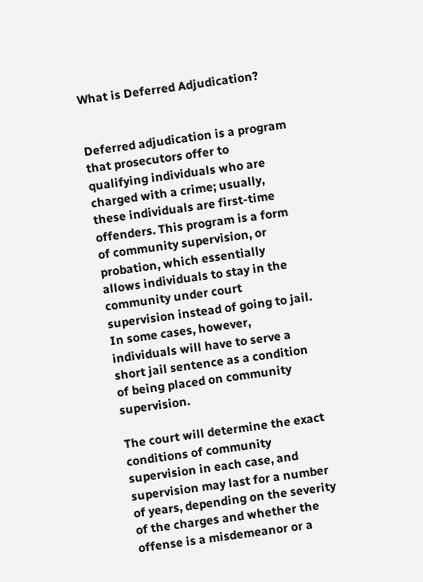What is Deferred Adjudication?


Deferred adjudication is a program that prosecutors offer to qualifying individuals who are charged with a crime; usually, these individuals are first-time offenders. This program is a form of community supervision, or probation, which essentially allows individuals to stay in the community under court supervision instead of going to jail. In some cases, however, individuals will have to serve a short jail sentence as a condition of being placed on community supervision.

The court will determine the exact conditions of community supervision in each case, and supervision may last for a number of years, depending on the severity of the charges and whether the offense is a misdemeanor or a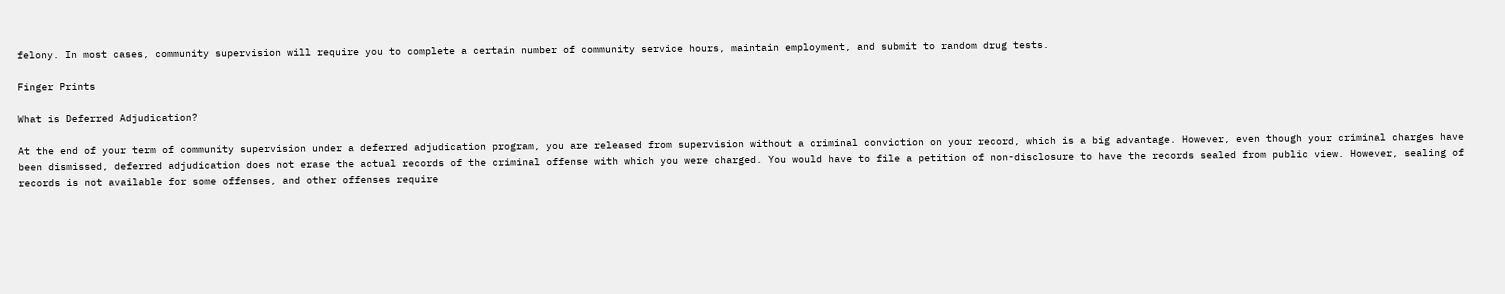felony. In most cases, community supervision will require you to complete a certain number of community service hours, maintain employment, and submit to random drug tests.

Finger Prints

What is Deferred Adjudication?

At the end of your term of community supervision under a deferred adjudication program, you are released from supervision without a criminal conviction on your record, which is a big advantage. However, even though your criminal charges have been dismissed, deferred adjudication does not erase the actual records of the criminal offense with which you were charged. You would have to file a petition of non-disclosure to have the records sealed from public view. However, sealing of records is not available for some offenses, and other offenses require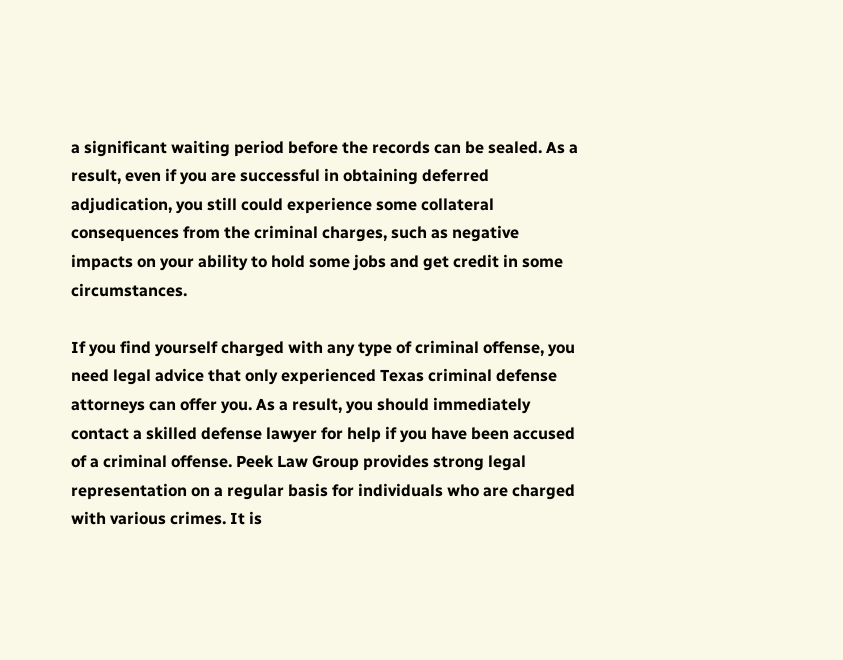a significant waiting period before the records can be sealed. As a result, even if you are successful in obtaining deferred adjudication, you still could experience some collateral consequences from the criminal charges, such as negative impacts on your ability to hold some jobs and get credit in some circumstances.

If you find yourself charged with any type of criminal offense, you need legal advice that only experienced Texas criminal defense attorneys can offer you. As a result, you should immediately contact a skilled defense lawyer for help if you have been accused of a criminal offense. Peek Law Group provides strong legal representation on a regular basis for individuals who are charged with various crimes. It is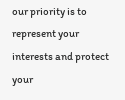our priority is to represent your interests and protect your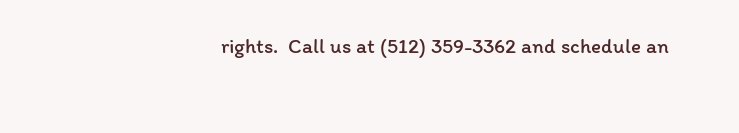rights.  Call us at (512) 359-3362 and schedule an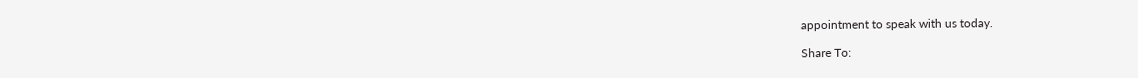appointment to speak with us today.

Share To: